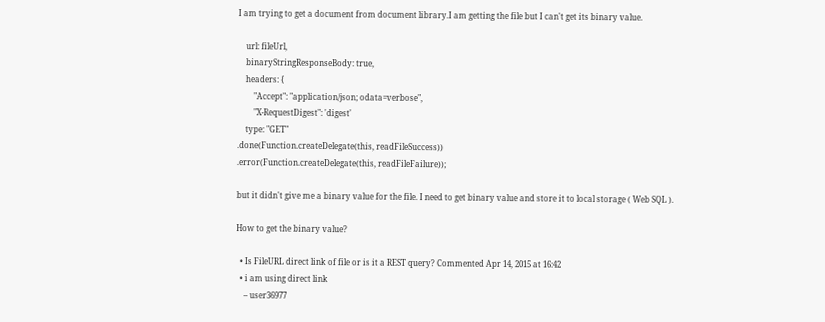I am trying to get a document from document library.I am getting the file but I can't get its binary value.

    url: fileUrl,
    binaryStringResponseBody: true,
    headers: {
        "Accept": "application/json; odata=verbose",
        "X-RequestDigest": 'digest'
    type: "GET"
.done(Function.createDelegate(this, readFileSuccess))
.error(Function.createDelegate(this, readFileFailure));

but it didn't give me a binary value for the file. I need to get binary value and store it to local storage ( Web SQL ).

How to get the binary value?

  • Is FileURL direct link of file or is it a REST query? Commented Apr 14, 2015 at 16:42
  • i am using direct link
    – user36977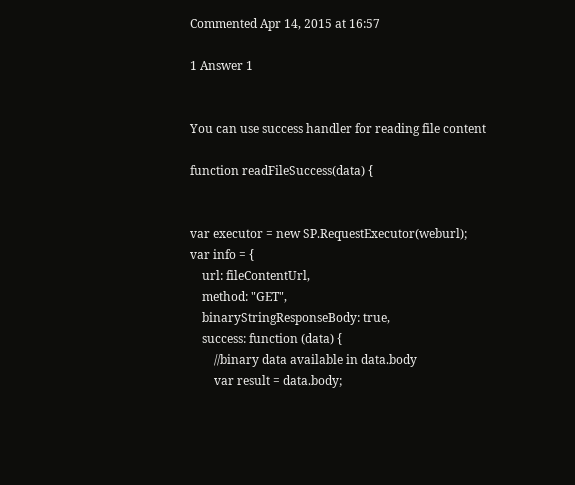Commented Apr 14, 2015 at 16:57

1 Answer 1


You can use success handler for reading file content

function readFileSuccess(data) {


var executor = new SP.RequestExecutor(weburl);
var info = {
    url: fileContentUrl,
    method: "GET",
    binaryStringResponseBody: true,
    success: function (data) {
        //binary data available in data.body
        var result = data.body;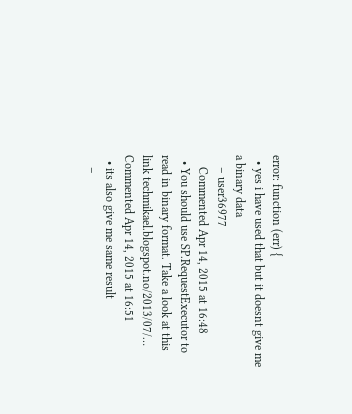error: function (err) {
  • yes i have used that but it doesnt give me a binary data
    – user36977
    Commented Apr 14, 2015 at 16:48
  • You should use SP.RequestExecutor to read in binary format. Take a look at this link techmikael.blogspot.no/2013/07/… Commented Apr 14, 2015 at 16:51
  • its also give me same result
    –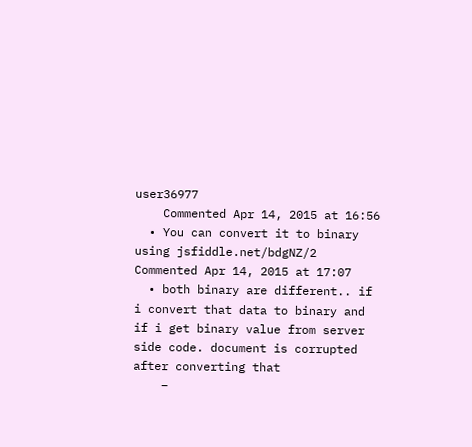user36977
    Commented Apr 14, 2015 at 16:56
  • You can convert it to binary using jsfiddle.net/bdgNZ/2 Commented Apr 14, 2015 at 17:07
  • both binary are different.. if i convert that data to binary and if i get binary value from server side code. document is corrupted after converting that
    –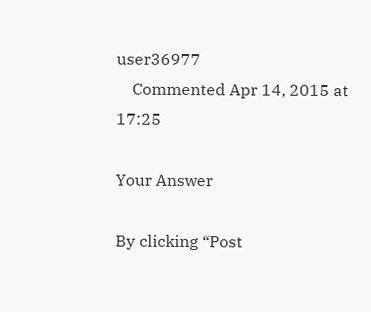user36977
    Commented Apr 14, 2015 at 17:25

Your Answer

By clicking “Post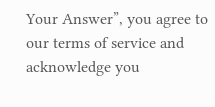Your Answer”, you agree to our terms of service and acknowledge you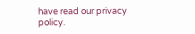have read our privacy policy.